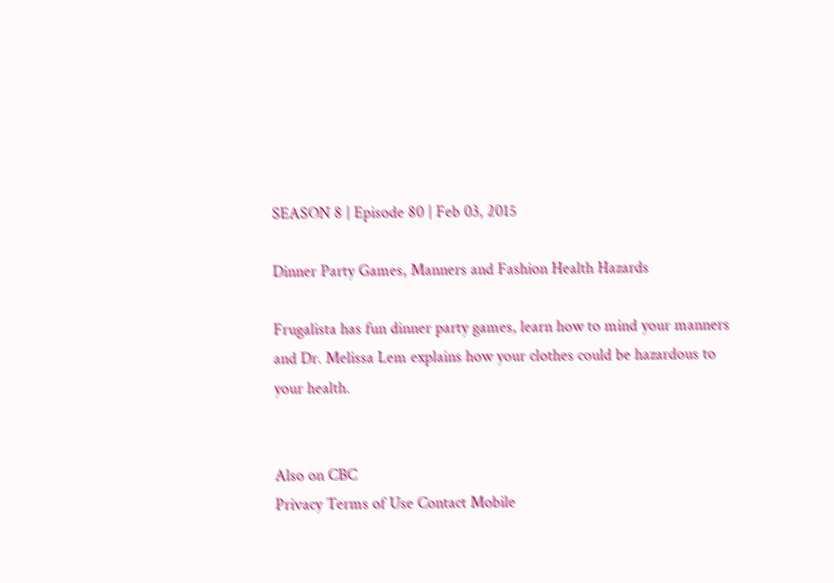SEASON 8 | Episode 80 | Feb 03, 2015

Dinner Party Games, Manners and Fashion Health Hazards

Frugalista has fun dinner party games, learn how to mind your manners and Dr. Melissa Lem explains how your clothes could be hazardous to your health.


Also on CBC
Privacy Terms of Use Contact Mobile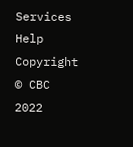Services Help
Copyright © CBC 2022